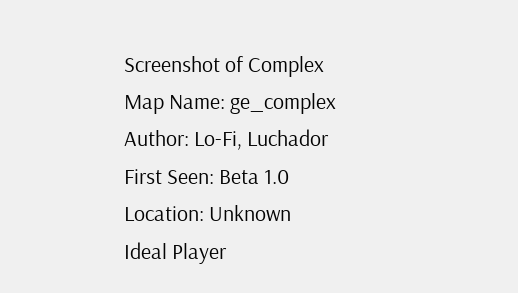Screenshot of Complex
Map Name: ge_complex
Author: Lo-Fi, Luchador
First Seen: Beta 1.0
Location: Unknown
Ideal Player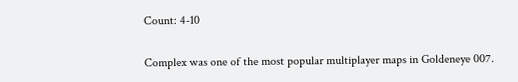Count: 4-10

Complex was one of the most popular multiplayer maps in Goldeneye 007.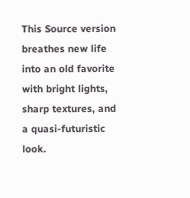This Source version breathes new life into an old favorite with bright lights, sharp textures, and a quasi-futuristic look.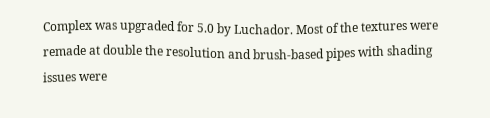Complex was upgraded for 5.0 by Luchador. Most of the textures were remade at double the resolution and brush-based pipes with shading issues were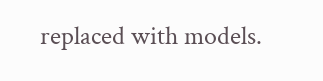replaced with models.